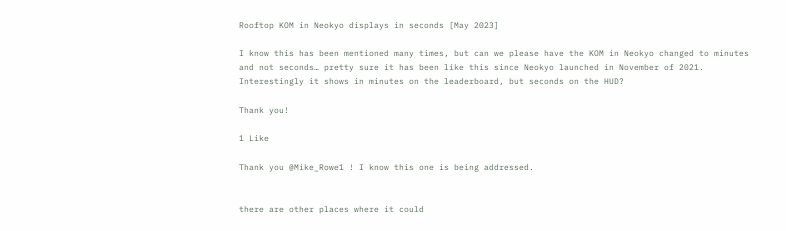Rooftop KOM in Neokyo displays in seconds [May 2023]

I know this has been mentioned many times, but can we please have the KOM in Neokyo changed to minutes and not seconds… pretty sure it has been like this since Neokyo launched in November of 2021.
Interestingly it shows in minutes on the leaderboard, but seconds on the HUD?

Thank you!

1 Like

Thank you @Mike_Rowe1 ! I know this one is being addressed.


there are other places where it could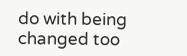do with being changed too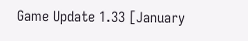Game Update 1.33 [January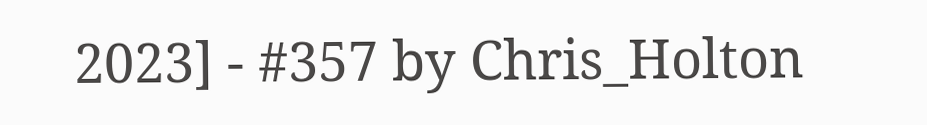2023] - #357 by Chris_Holton